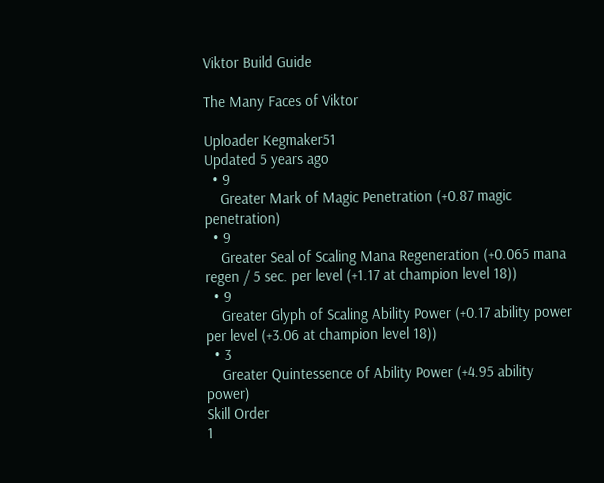Viktor Build Guide

The Many Faces of Viktor

Uploader Kegmaker51
Updated 5 years ago
  • 9
    Greater Mark of Magic Penetration (+0.87 magic penetration)
  • 9
    Greater Seal of Scaling Mana Regeneration (+0.065 mana regen / 5 sec. per level (+1.17 at champion level 18))
  • 9
    Greater Glyph of Scaling Ability Power (+0.17 ability power per level (+3.06 at champion level 18))
  • 3
    Greater Quintessence of Ability Power (+4.95 ability power)
Skill Order
1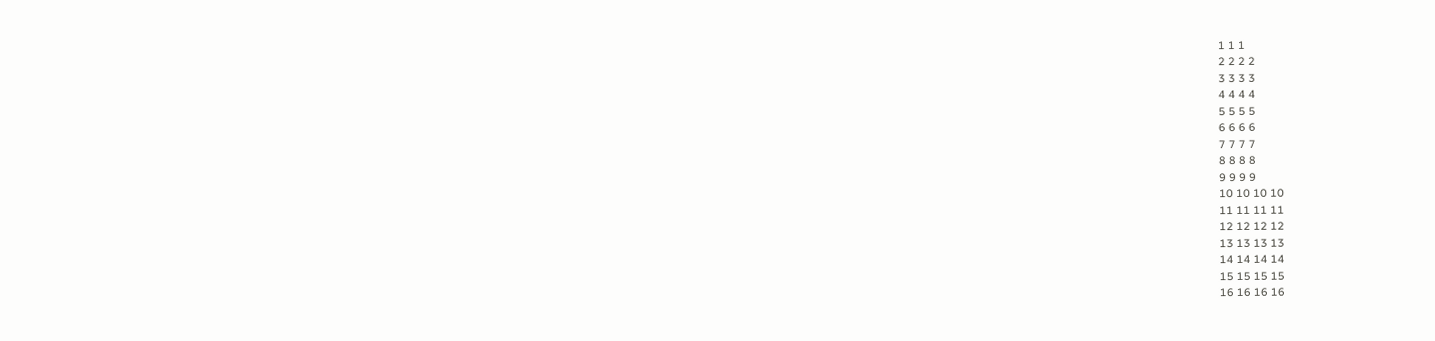1 1 1
2 2 2 2
3 3 3 3
4 4 4 4
5 5 5 5
6 6 6 6
7 7 7 7
8 8 8 8
9 9 9 9
10 10 10 10
11 11 11 11
12 12 12 12
13 13 13 13
14 14 14 14
15 15 15 15
16 16 16 16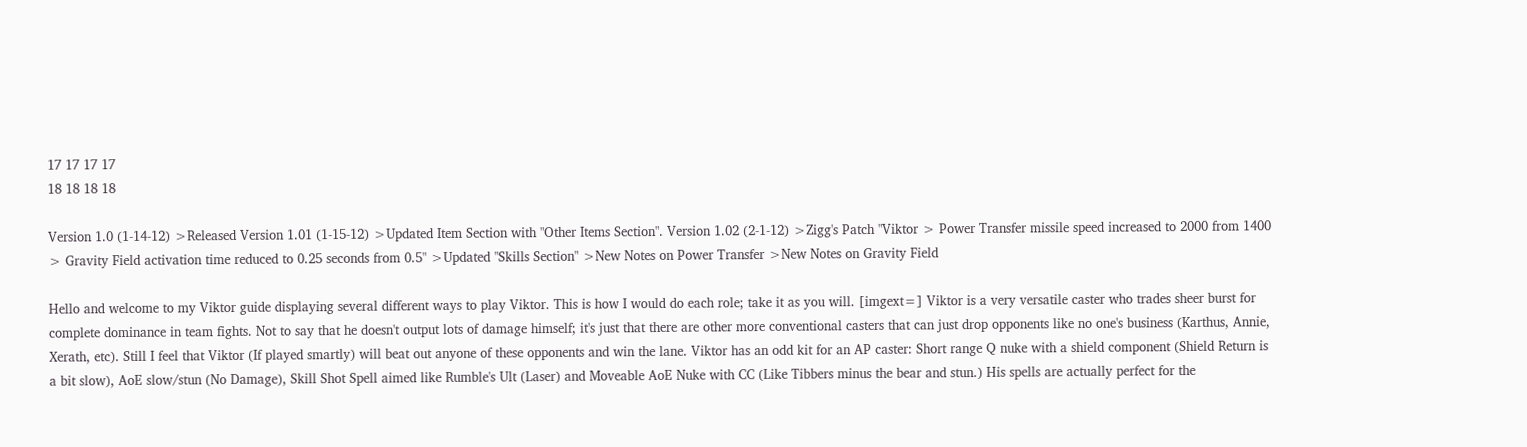17 17 17 17
18 18 18 18

Version 1.0 (1-14-12) >Released Version 1.01 (1-15-12) >Updated Item Section with "Other Items Section". Version 1.02 (2-1-12) >Zigg's Patch "Viktor > Power Transfer missile speed increased to 2000 from 1400 > Gravity Field activation time reduced to 0.25 seconds from 0.5" >Updated "Skills Section" >New Notes on Power Transfer >New Notes on Gravity Field

Hello and welcome to my Viktor guide displaying several different ways to play Viktor. This is how I would do each role; take it as you will. [imgext=] Viktor is a very versatile caster who trades sheer burst for complete dominance in team fights. Not to say that he doesn't output lots of damage himself; it's just that there are other more conventional casters that can just drop opponents like no one's business (Karthus, Annie, Xerath, etc). Still I feel that Viktor (If played smartly) will beat out anyone of these opponents and win the lane. Viktor has an odd kit for an AP caster: Short range Q nuke with a shield component (Shield Return is a bit slow), AoE slow/stun (No Damage), Skill Shot Spell aimed like Rumble's Ult (Laser) and Moveable AoE Nuke with CC (Like Tibbers minus the bear and stun.) His spells are actually perfect for the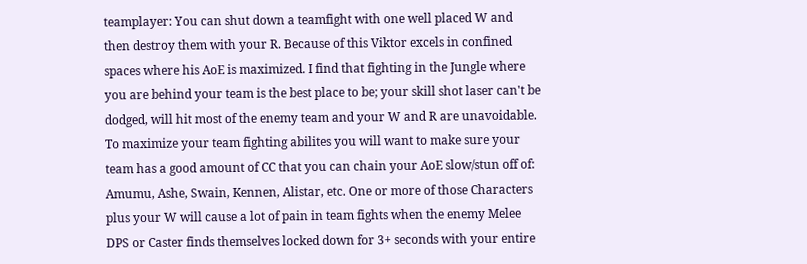teamplayer: You can shut down a teamfight with one well placed W and then destroy them with your R. Because of this Viktor excels in confined spaces where his AoE is maximized. I find that fighting in the Jungle where you are behind your team is the best place to be; your skill shot laser can't be dodged, will hit most of the enemy team and your W and R are unavoidable. To maximize your team fighting abilites you will want to make sure your team has a good amount of CC that you can chain your AoE slow/stun off of: Amumu, Ashe, Swain, Kennen, Alistar, etc. One or more of those Characters plus your W will cause a lot of pain in team fights when the enemy Melee DPS or Caster finds themselves locked down for 3+ seconds with your entire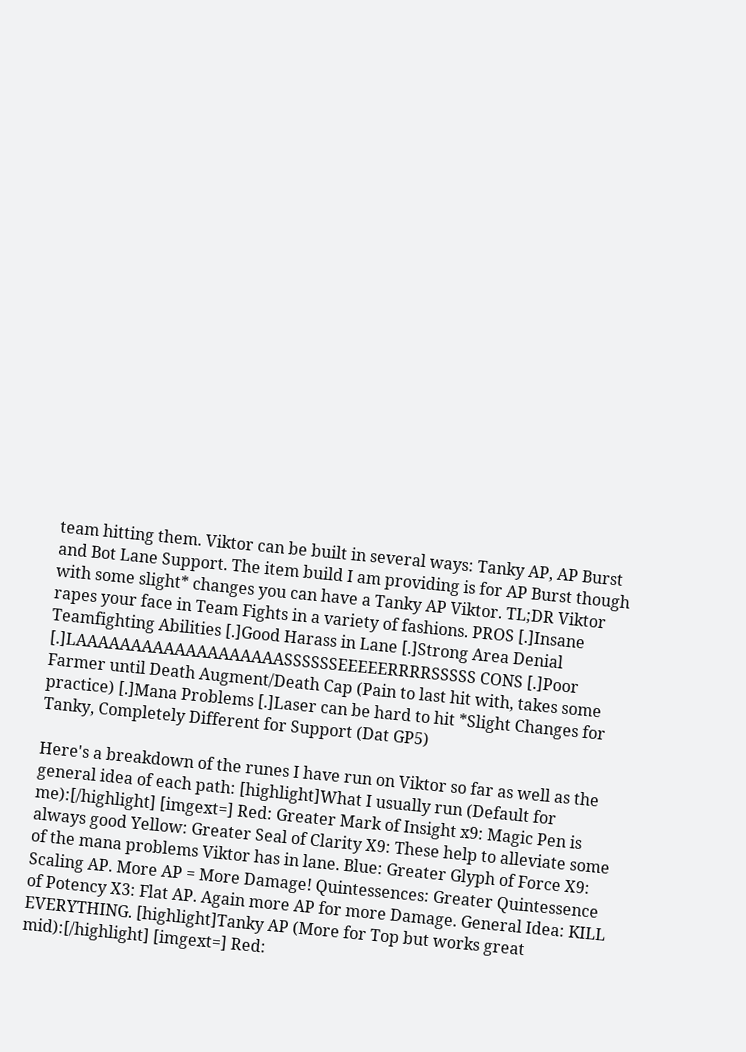team hitting them. Viktor can be built in several ways: Tanky AP, AP Burst and Bot Lane Support. The item build I am providing is for AP Burst though with some slight* changes you can have a Tanky AP Viktor. TL;DR Viktor rapes your face in Team Fights in a variety of fashions. PROS [.]Insane Teamfighting Abilities [.]Good Harass in Lane [.]Strong Area Denial [.]LAAAAAAAAAAAAAAAAAAASSSSSSEEEEERRRRSSSSS CONS [.]Poor Farmer until Death Augment/Death Cap (Pain to last hit with, takes some practice) [.]Mana Problems [.]Laser can be hard to hit *Slight Changes for Tanky, Completely Different for Support (Dat GP5)

Here's a breakdown of the runes I have run on Viktor so far as well as the general idea of each path: [highlight]What I usually run (Default for me):[/highlight] [imgext=] Red: Greater Mark of Insight x9: Magic Pen is always good Yellow: Greater Seal of Clarity X9: These help to alleviate some of the mana problems Viktor has in lane. Blue: Greater Glyph of Force X9: Scaling AP. More AP = More Damage! Quintessences: Greater Quintessence of Potency X3: Flat AP. Again more AP for more Damage. General Idea: KILL EVERYTHING. [highlight]Tanky AP (More for Top but works great mid):[/highlight] [imgext=] Red: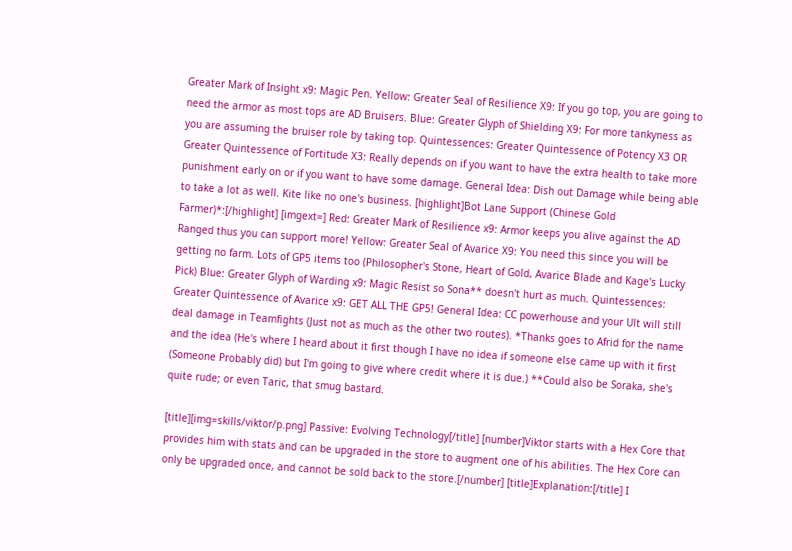Greater Mark of Insight x9: Magic Pen. Yellow: Greater Seal of Resilience X9: If you go top, you are going to need the armor as most tops are AD Bruisers. Blue: Greater Glyph of Shielding X9: For more tankyness as you are assuming the bruiser role by taking top. Quintessences: Greater Quintessence of Potency X3 OR Greater Quintessence of Fortitude X3: Really depends on if you want to have the extra health to take more punishment early on or if you want to have some damage. General Idea: Dish out Damage while being able to take a lot as well. Kite like no one's business. [highlight]Bot Lane Support (Chinese Gold Farmer)*:[/highlight] [imgext=] Red: Greater Mark of Resilience x9: Armor keeps you alive against the AD Ranged thus you can support more! Yellow: Greater Seal of Avarice X9: You need this since you will be getting no farm. Lots of GP5 items too (Philosopher's Stone, Heart of Gold, Avarice Blade and Kage's Lucky Pick) Blue: Greater Glyph of Warding x9: Magic Resist so Sona** doesn't hurt as much. Quintessences: Greater Quintessence of Avarice x9: GET ALL THE GP5! General Idea: CC powerhouse and your Ult will still deal damage in Teamfights (Just not as much as the other two routes). *Thanks goes to Afrid for the name and the idea (He's where I heard about it first though I have no idea if someone else came up with it first (Someone Probably did) but I'm going to give where credit where it is due.) **Could also be Soraka, she's quite rude; or even Taric, that smug bastard.

[title][img=skills/viktor/p.png] Passive: Evolving Technology[/title] [number]Viktor starts with a Hex Core that provides him with stats and can be upgraded in the store to augment one of his abilities. The Hex Core can only be upgraded once, and cannot be sold back to the store.[/number] [title]Explanation:[/title] I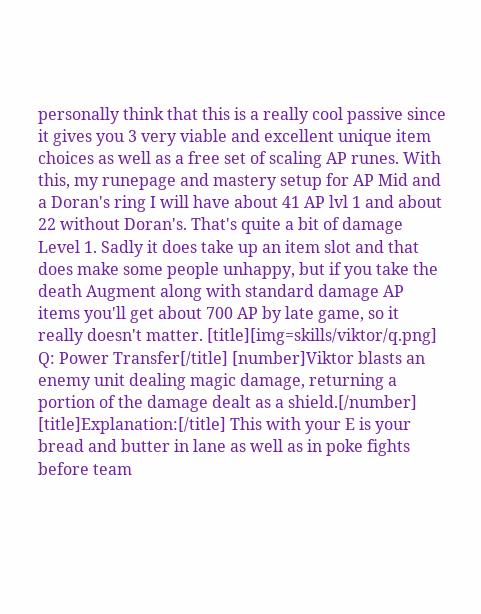personally think that this is a really cool passive since it gives you 3 very viable and excellent unique item choices as well as a free set of scaling AP runes. With this, my runepage and mastery setup for AP Mid and a Doran's ring I will have about 41 AP lvl 1 and about 22 without Doran's. That's quite a bit of damage Level 1. Sadly it does take up an item slot and that does make some people unhappy, but if you take the death Augment along with standard damage AP items you'll get about 700 AP by late game, so it really doesn't matter. [title][img=skills/viktor/q.png] Q: Power Transfer[/title] [number]Viktor blasts an enemy unit dealing magic damage, returning a portion of the damage dealt as a shield.[/number] [title]Explanation:[/title] This with your E is your bread and butter in lane as well as in poke fights before team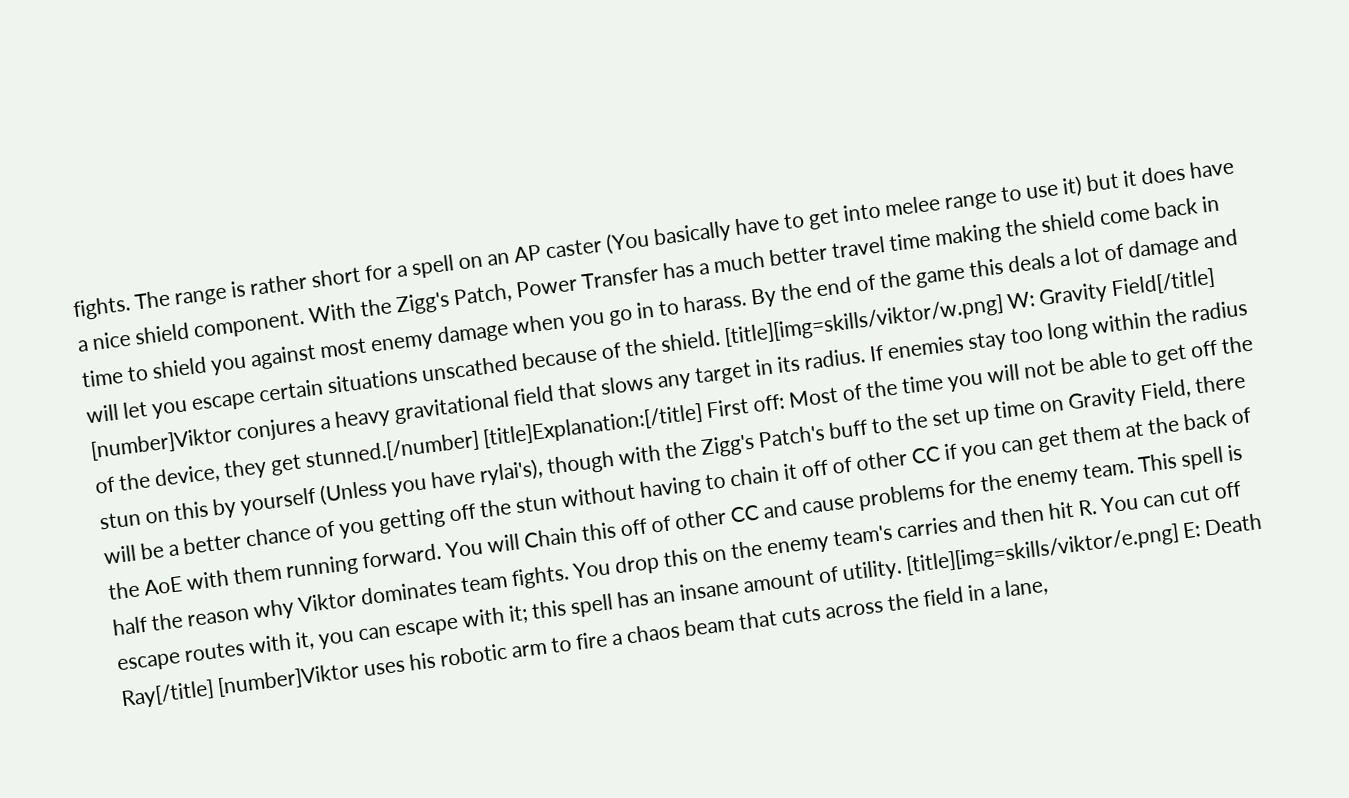fights. The range is rather short for a spell on an AP caster (You basically have to get into melee range to use it) but it does have a nice shield component. With the Zigg's Patch, Power Transfer has a much better travel time making the shield come back in time to shield you against most enemy damage when you go in to harass. By the end of the game this deals a lot of damage and will let you escape certain situations unscathed because of the shield. [title][img=skills/viktor/w.png] W: Gravity Field[/title] [number]Viktor conjures a heavy gravitational field that slows any target in its radius. If enemies stay too long within the radius of the device, they get stunned.[/number] [title]Explanation:[/title] First off: Most of the time you will not be able to get off the stun on this by yourself (Unless you have rylai's), though with the Zigg's Patch's buff to the set up time on Gravity Field, there will be a better chance of you getting off the stun without having to chain it off of other CC if you can get them at the back of the AoE with them running forward. You will Chain this off of other CC and cause problems for the enemy team. This spell is half the reason why Viktor dominates team fights. You drop this on the enemy team's carries and then hit R. You can cut off escape routes with it, you can escape with it; this spell has an insane amount of utility. [title][img=skills/viktor/e.png] E: Death Ray[/title] [number]Viktor uses his robotic arm to fire a chaos beam that cuts across the field in a lane,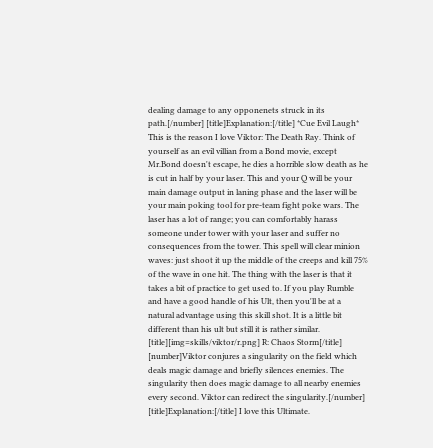dealing damage to any opponenets struck in its path.[/number] [title]Explanation:[/title] *Cue Evil Laugh* This is the reason I love Viktor: The Death Ray. Think of yourself as an evil villian from a Bond movie, except Mr.Bond doesn't escape, he dies a horrible slow death as he is cut in half by your laser. This and your Q will be your main damage output in laning phase and the laser will be your main poking tool for pre-team fight poke wars. The laser has a lot of range; you can comfortably harass someone under tower with your laser and suffer no consequences from the tower. This spell will clear minion waves: just shoot it up the middle of the creeps and kill 75% of the wave in one hit. The thing with the laser is that it takes a bit of practice to get used to. If you play Rumble and have a good handle of his Ult, then you'll be at a natural advantage using this skill shot. It is a little bit different than his ult but still it is rather similar. [title][img=skills/viktor/r.png] R: Chaos Storm[/title] [number]Viktor conjures a singularity on the field which deals magic damage and briefly silences enemies. The singularity then does magic damage to all nearby enemies every second. Viktor can redirect the singularity.[/number] [title]Explanation:[/title] I love this Ultimate.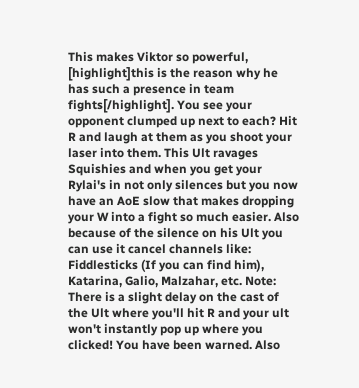This makes Viktor so powerful, [highlight]this is the reason why he has such a presence in team fights[/highlight]. You see your opponent clumped up next to each? Hit R and laugh at them as you shoot your laser into them. This Ult ravages Squishies and when you get your Rylai's in not only silences but you now have an AoE slow that makes dropping your W into a fight so much easier. Also because of the silence on his Ult you can use it cancel channels like: Fiddlesticks (If you can find him), Katarina, Galio, Malzahar, etc. Note: There is a slight delay on the cast of the Ult where you'll hit R and your ult won't instantly pop up where you clicked! You have been warned. Also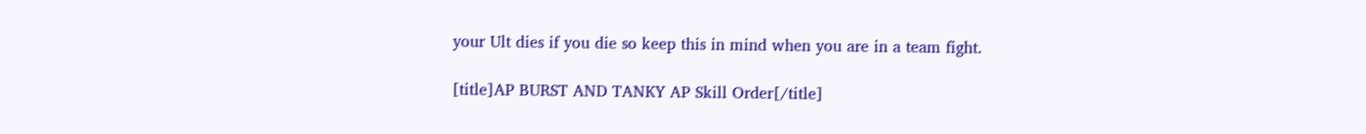your Ult dies if you die so keep this in mind when you are in a team fight.

[title]AP BURST AND TANKY AP Skill Order[/title]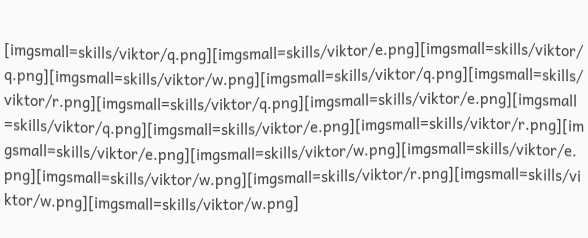[imgsmall=skills/viktor/q.png][imgsmall=skills/viktor/e.png][imgsmall=skills/viktor/q.png][imgsmall=skills/viktor/w.png][imgsmall=skills/viktor/q.png][imgsmall=skills/viktor/r.png][imgsmall=skills/viktor/q.png][imgsmall=skills/viktor/e.png][imgsmall=skills/viktor/q.png][imgsmall=skills/viktor/e.png][imgsmall=skills/viktor/r.png][imgsmall=skills/viktor/e.png][imgsmall=skills/viktor/w.png][imgsmall=skills/viktor/e.png][imgsmall=skills/viktor/w.png][imgsmall=skills/viktor/r.png][imgsmall=skills/viktor/w.png][imgsmall=skills/viktor/w.png]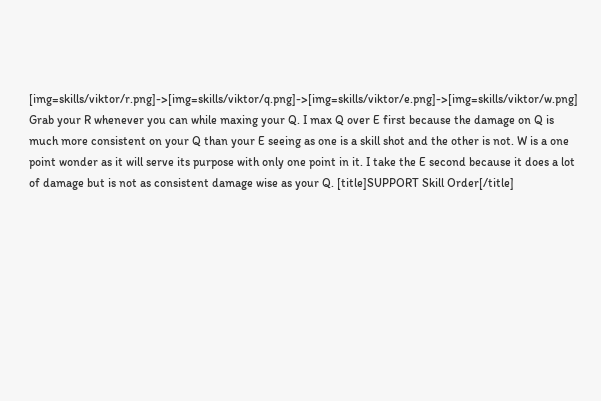[img=skills/viktor/r.png]->[img=skills/viktor/q.png]->[img=skills/viktor/e.png]->[img=skills/viktor/w.png] Grab your R whenever you can while maxing your Q. I max Q over E first because the damage on Q is much more consistent on your Q than your E seeing as one is a skill shot and the other is not. W is a one point wonder as it will serve its purpose with only one point in it. I take the E second because it does a lot of damage but is not as consistent damage wise as your Q. [title]SUPPORT Skill Order[/title]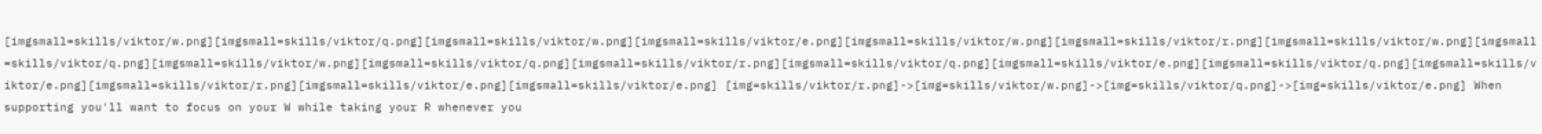[imgsmall=skills/viktor/w.png][imgsmall=skills/viktor/q.png][imgsmall=skills/viktor/w.png][imgsmall=skills/viktor/e.png][imgsmall=skills/viktor/w.png][imgsmall=skills/viktor/r.png][imgsmall=skills/viktor/w.png][imgsmall=skills/viktor/q.png][imgsmall=skills/viktor/w.png][imgsmall=skills/viktor/q.png][imgsmall=skills/viktor/r.png][imgsmall=skills/viktor/q.png][imgsmall=skills/viktor/e.png][imgsmall=skills/viktor/q.png][imgsmall=skills/viktor/e.png][imgsmall=skills/viktor/r.png][imgsmall=skills/viktor/e.png][imgsmall=skills/viktor/e.png] [img=skills/viktor/r.png]->[img=skills/viktor/w.png]->[img=skills/viktor/q.png]->[img=skills/viktor/e.png] When supporting you'll want to focus on your W while taking your R whenever you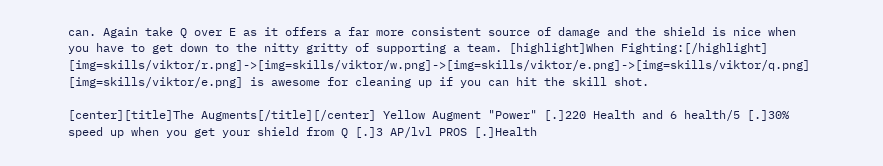can. Again take Q over E as it offers a far more consistent source of damage and the shield is nice when you have to get down to the nitty gritty of supporting a team. [highlight]When Fighting:[/highlight] [img=skills/viktor/r.png]->[img=skills/viktor/w.png]->[img=skills/viktor/e.png]->[img=skills/viktor/q.png] [img=skills/viktor/e.png] is awesome for cleaning up if you can hit the skill shot.

[center][title]The Augments[/title][/center] Yellow Augment "Power" [.]220 Health and 6 health/5 [.]30% speed up when you get your shield from Q [.]3 AP/lvl PROS [.]Health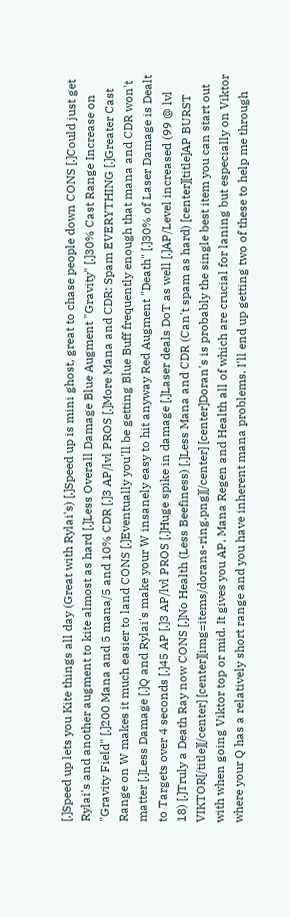[.]Speed up lets you Kite things all day (Great with Rylai's) [.]Speed up is mini ghost, great to chase people down CONS [.]Could just get Rylai's and another augment to kite almost as hard [.]Less Overall Damage Blue Augment "Gravity" [.]30% Cast Range Increase on "Gravity Field" [.]200 Mana and 5 mana/5 and 10% CDR [.]3 AP/lvl PROS [.]More Mana and CDR: Spam EVERYTHING [.]Greater Cast Range on W makes it much easier to land CONS [.]Eventually you'll be getting Blue Buff frequently enough that mana and CDR won't matter [.]Less Damage [.]Q and Rylai's make your W insanely easy to hit anyway Red Augment "Death" [.]30% of Laser Damage is Dealt to Targets over 4 seconds [.]45 AP [.]3 AP/lvl PROS [.]Huge spike in damage [.]Laser deals DoT as well [.]AP/Level increased (99 @ lvl 18) [.]Truly a Death Ray now CONS [.]No Health (Less Beefiness) [.]Less Mana and CDR (Can't spam as hard) [center][title]AP BURST VIKTOR[/title][/center] [center][img=items/dorans-ring.png][/center] [center]Doran's is probably the single best item you can start out with when going Viktor top or mid. It gives you AP, Mana Regen and Health all of which are crucial for laning but especially on Viktor where your Q has a relatively short range and you have inherent mana problems. I'll end up getting two of these to help me through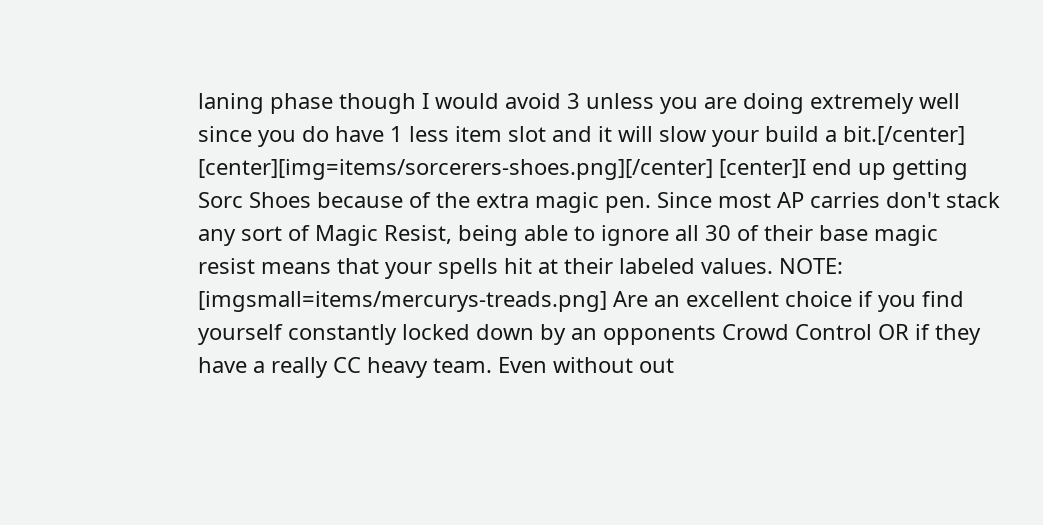laning phase though I would avoid 3 unless you are doing extremely well since you do have 1 less item slot and it will slow your build a bit.[/center] [center][img=items/sorcerers-shoes.png][/center] [center]I end up getting Sorc Shoes because of the extra magic pen. Since most AP carries don't stack any sort of Magic Resist, being able to ignore all 30 of their base magic resist means that your spells hit at their labeled values. NOTE: [imgsmall=items/mercurys-treads.png] Are an excellent choice if you find yourself constantly locked down by an opponents Crowd Control OR if they have a really CC heavy team. Even without out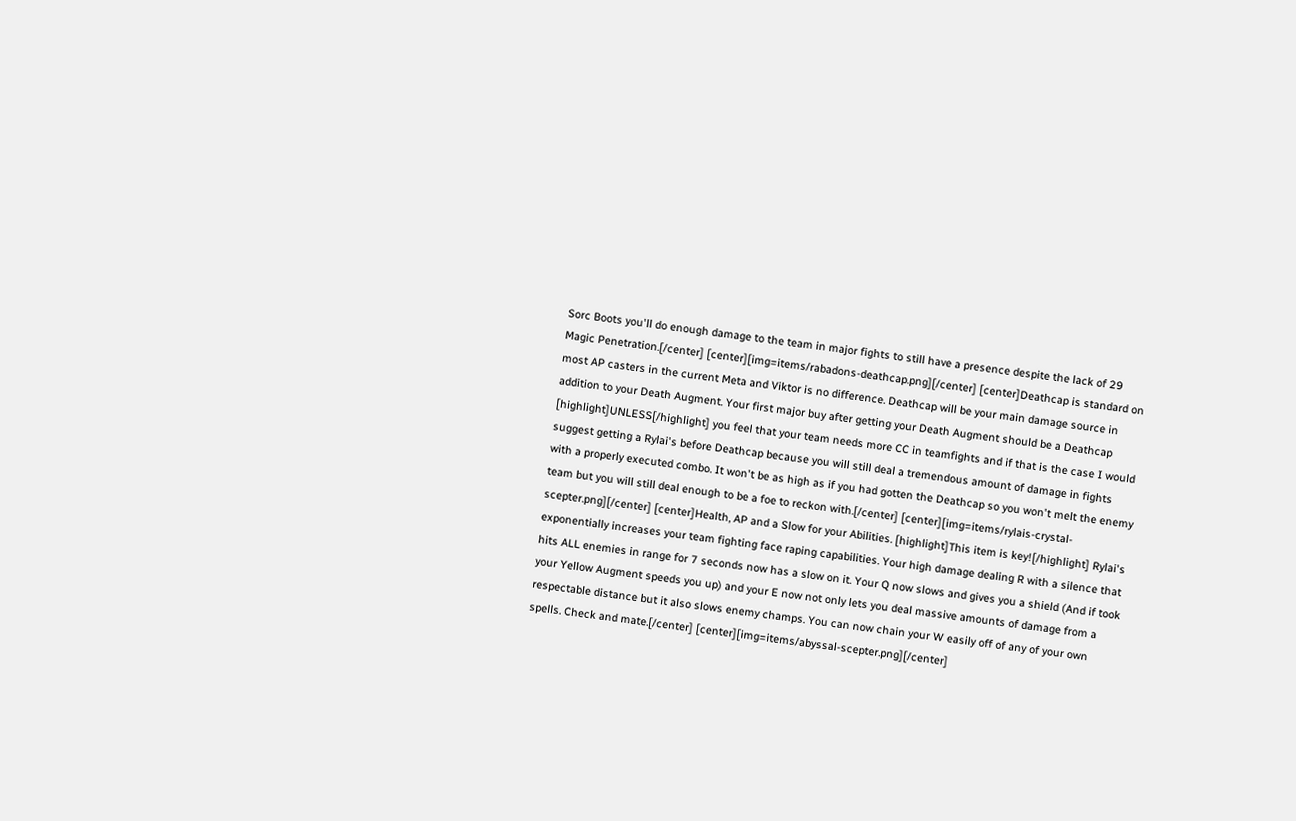Sorc Boots you'll do enough damage to the team in major fights to still have a presence despite the lack of 29 Magic Penetration.[/center] [center][img=items/rabadons-deathcap.png][/center] [center]Deathcap is standard on most AP casters in the current Meta and Viktor is no difference. Deathcap will be your main damage source in addition to your Death Augment. Your first major buy after getting your Death Augment should be a Deathcap [highlight]UNLESS[/highlight] you feel that your team needs more CC in teamfights and if that is the case I would suggest getting a Rylai's before Deathcap because you will still deal a tremendous amount of damage in fights with a properly executed combo. It won't be as high as if you had gotten the Deathcap so you won't melt the enemy team but you will still deal enough to be a foe to reckon with.[/center] [center][img=items/rylais-crystal-scepter.png][/center] [center]Health, AP and a Slow for your Abilities. [highlight]This item is key![/highlight] Rylai's exponentially increases your team fighting face raping capabilities. Your high damage dealing R with a silence that hits ALL enemies in range for 7 seconds now has a slow on it. Your Q now slows and gives you a shield (And if took your Yellow Augment speeds you up) and your E now not only lets you deal massive amounts of damage from a respectable distance but it also slows enemy champs. You can now chain your W easily off of any of your own spells. Check and mate.[/center] [center][img=items/abyssal-scepter.png][/center]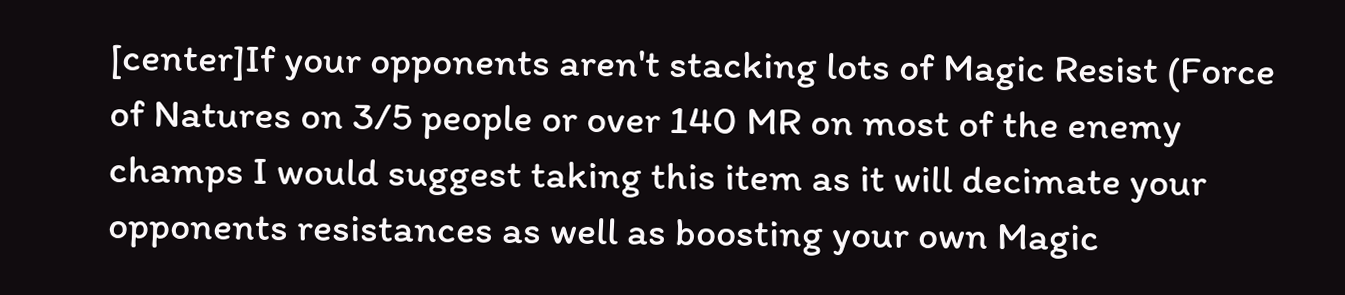[center]If your opponents aren't stacking lots of Magic Resist (Force of Natures on 3/5 people or over 140 MR on most of the enemy champs I would suggest taking this item as it will decimate your opponents resistances as well as boosting your own Magic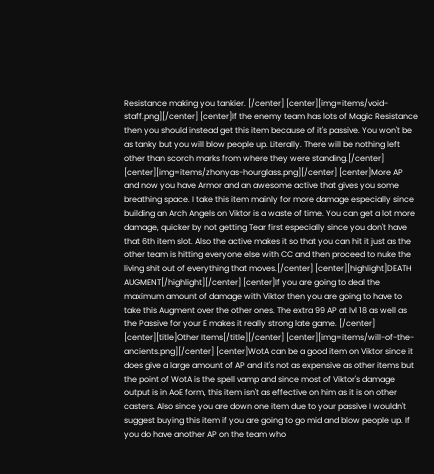Resistance making you tankier. [/center] [center][img=items/void-staff.png][/center] [center]If the enemy team has lots of Magic Resistance then you should instead get this item because of it's passive. You won't be as tanky but you will blow people up. Literally. There will be nothing left other than scorch marks from where they were standing.[/center] [center][img=items/zhonyas-hourglass.png][/center] [center]More AP and now you have Armor and an awesome active that gives you some breathing space. I take this item mainly for more damage especially since building an Arch Angels on Viktor is a waste of time. You can get a lot more damage, quicker by not getting Tear first especially since you don't have that 6th item slot. Also the active makes it so that you can hit it just as the other team is hitting everyone else with CC and then proceed to nuke the living shit out of everything that moves.[/center] [center][highlight]DEATH AUGMENT[/highlight][/center] [center]If you are going to deal the maximum amount of damage with Viktor then you are going to have to take this Augment over the other ones. The extra 99 AP at lvl 18 as well as the Passive for your E makes it really strong late game. [/center] [center][title]Other Items[/title][/center] [center][img=items/will-of-the-ancients.png][/center] [center]WotA can be a good item on Viktor since it does give a large amount of AP and it's not as expensive as other items but the point of WotA is the spell vamp and since most of Viktor's damage output is in AoE form, this item isn't as effective on him as it is on other casters. Also since you are down one item due to your passive I wouldn't suggest buying this item if you are going to go mid and blow people up. If you do have another AP on the team who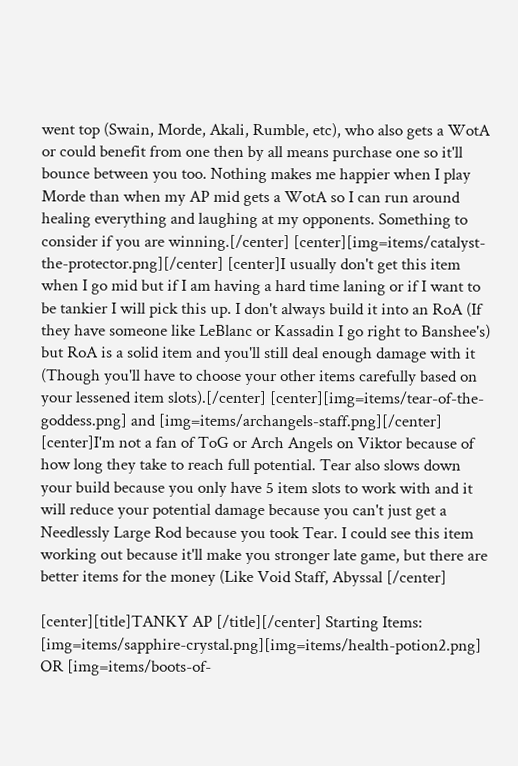went top (Swain, Morde, Akali, Rumble, etc), who also gets a WotA or could benefit from one then by all means purchase one so it'll bounce between you too. Nothing makes me happier when I play Morde than when my AP mid gets a WotA so I can run around healing everything and laughing at my opponents. Something to consider if you are winning.[/center] [center][img=items/catalyst-the-protector.png][/center] [center]I usually don't get this item when I go mid but if I am having a hard time laning or if I want to be tankier I will pick this up. I don't always build it into an RoA (If they have someone like LeBlanc or Kassadin I go right to Banshee's) but RoA is a solid item and you'll still deal enough damage with it (Though you'll have to choose your other items carefully based on your lessened item slots).[/center] [center][img=items/tear-of-the-goddess.png] and [img=items/archangels-staff.png][/center] [center]I'm not a fan of ToG or Arch Angels on Viktor because of how long they take to reach full potential. Tear also slows down your build because you only have 5 item slots to work with and it will reduce your potential damage because you can't just get a Needlessly Large Rod because you took Tear. I could see this item working out because it'll make you stronger late game, but there are better items for the money (Like Void Staff, Abyssal [/center]

[center][title]TANKY AP [/title][/center] Starting Items: [img=items/sapphire-crystal.png][img=items/health-potion2.png] OR [img=items/boots-of-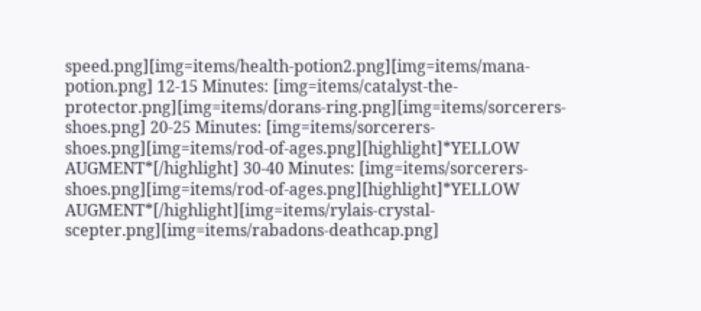speed.png][img=items/health-potion2.png][img=items/mana-potion.png] 12-15 Minutes: [img=items/catalyst-the-protector.png][img=items/dorans-ring.png][img=items/sorcerers-shoes.png] 20-25 Minutes: [img=items/sorcerers-shoes.png][img=items/rod-of-ages.png][highlight]*YELLOW AUGMENT*[/highlight] 30-40 Minutes: [img=items/sorcerers-shoes.png][img=items/rod-of-ages.png][highlight]*YELLOW AUGMENT*[/highlight][img=items/rylais-crystal-scepter.png][img=items/rabadons-deathcap.png]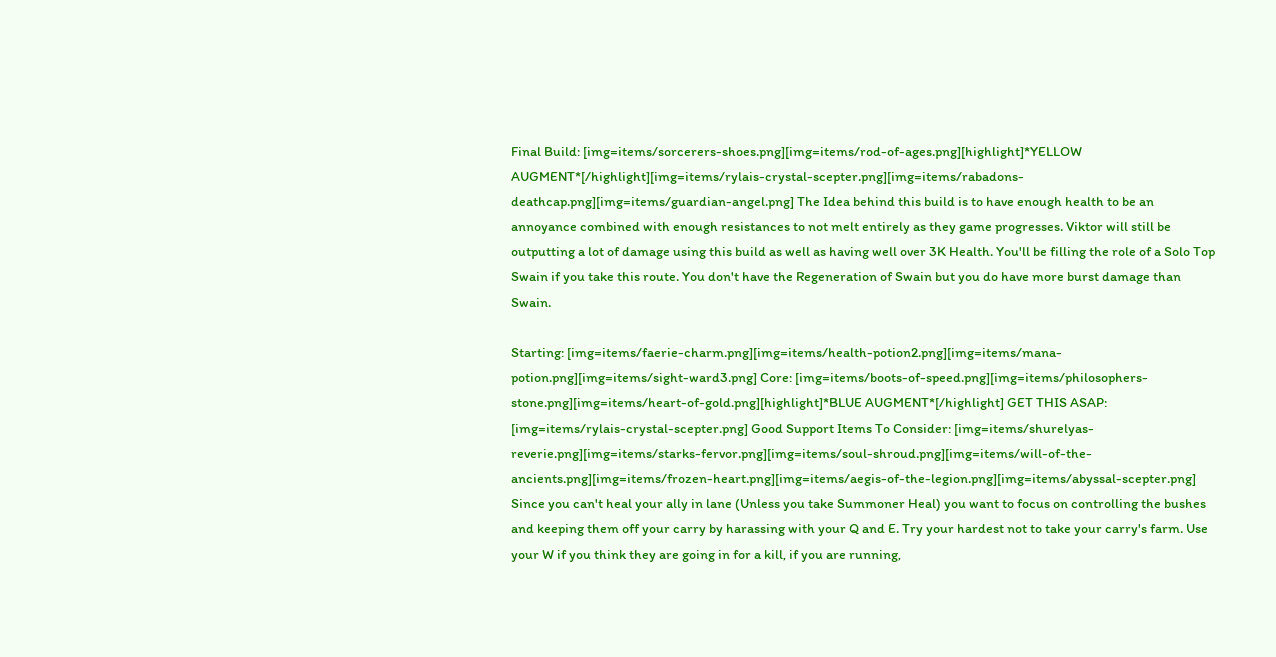Final Build: [img=items/sorcerers-shoes.png][img=items/rod-of-ages.png][highlight]*YELLOW AUGMENT*[/highlight][img=items/rylais-crystal-scepter.png][img=items/rabadons-deathcap.png][img=items/guardian-angel.png] The Idea behind this build is to have enough health to be an annoyance combined with enough resistances to not melt entirely as they game progresses. Viktor will still be outputting a lot of damage using this build as well as having well over 3K Health. You'll be filling the role of a Solo Top Swain if you take this route. You don't have the Regeneration of Swain but you do have more burst damage than Swain.

Starting: [img=items/faerie-charm.png][img=items/health-potion2.png][img=items/mana-potion.png][img=items/sight-ward3.png] Core: [img=items/boots-of-speed.png][img=items/philosophers-stone.png][img=items/heart-of-gold.png][highlight]*BLUE AUGMENT*[/highlight] GET THIS ASAP: [img=items/rylais-crystal-scepter.png] Good Support Items To Consider: [img=items/shurelyas-reverie.png][img=items/starks-fervor.png][img=items/soul-shroud.png][img=items/will-of-the-ancients.png][img=items/frozen-heart.png][img=items/aegis-of-the-legion.png][img=items/abyssal-scepter.png] Since you can't heal your ally in lane (Unless you take Summoner Heal) you want to focus on controlling the bushes and keeping them off your carry by harassing with your Q and E. Try your hardest not to take your carry's farm. Use your W if you think they are going in for a kill, if you are running,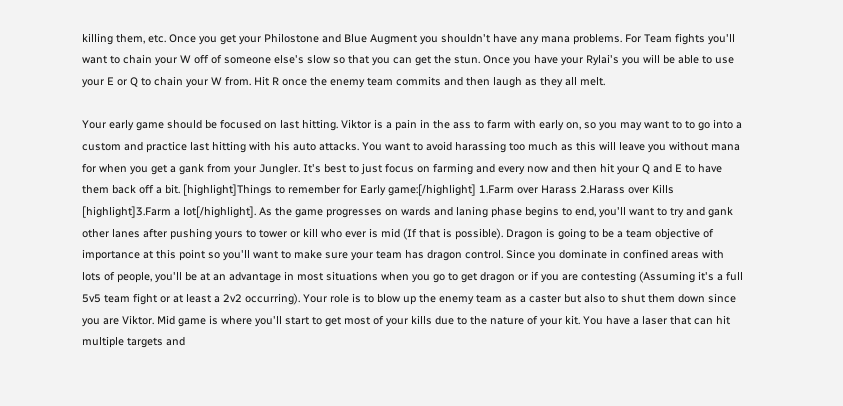killing them, etc. Once you get your Philostone and Blue Augment you shouldn't have any mana problems. For Team fights you'll want to chain your W off of someone else's slow so that you can get the stun. Once you have your Rylai's you will be able to use your E or Q to chain your W from. Hit R once the enemy team commits and then laugh as they all melt.

Your early game should be focused on last hitting. Viktor is a pain in the ass to farm with early on, so you may want to to go into a custom and practice last hitting with his auto attacks. You want to avoid harassing too much as this will leave you without mana for when you get a gank from your Jungler. It's best to just focus on farming and every now and then hit your Q and E to have them back off a bit. [highlight]Things to remember for Early game:[/highlight] 1.Farm over Harass 2.Harass over Kills [highlight]3.Farm a lot[/highlight]. As the game progresses on wards and laning phase begins to end, you'll want to try and gank other lanes after pushing yours to tower or kill who ever is mid (If that is possible). Dragon is going to be a team objective of importance at this point so you'll want to make sure your team has dragon control. Since you dominate in confined areas with lots of people, you'll be at an advantage in most situations when you go to get dragon or if you are contesting (Assuming it's a full 5v5 team fight or at least a 2v2 occurring). Your role is to blow up the enemy team as a caster but also to shut them down since you are Viktor. Mid game is where you'll start to get most of your kills due to the nature of your kit. You have a laser that can hit multiple targets and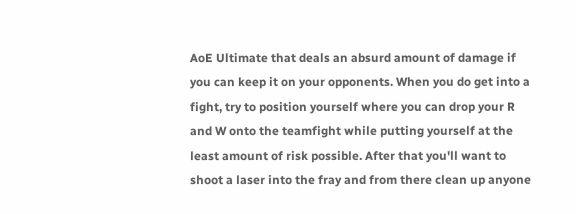AoE Ultimate that deals an absurd amount of damage if you can keep it on your opponents. When you do get into a fight, try to position yourself where you can drop your R and W onto the teamfight while putting yourself at the least amount of risk possible. After that you'll want to shoot a laser into the fray and from there clean up anyone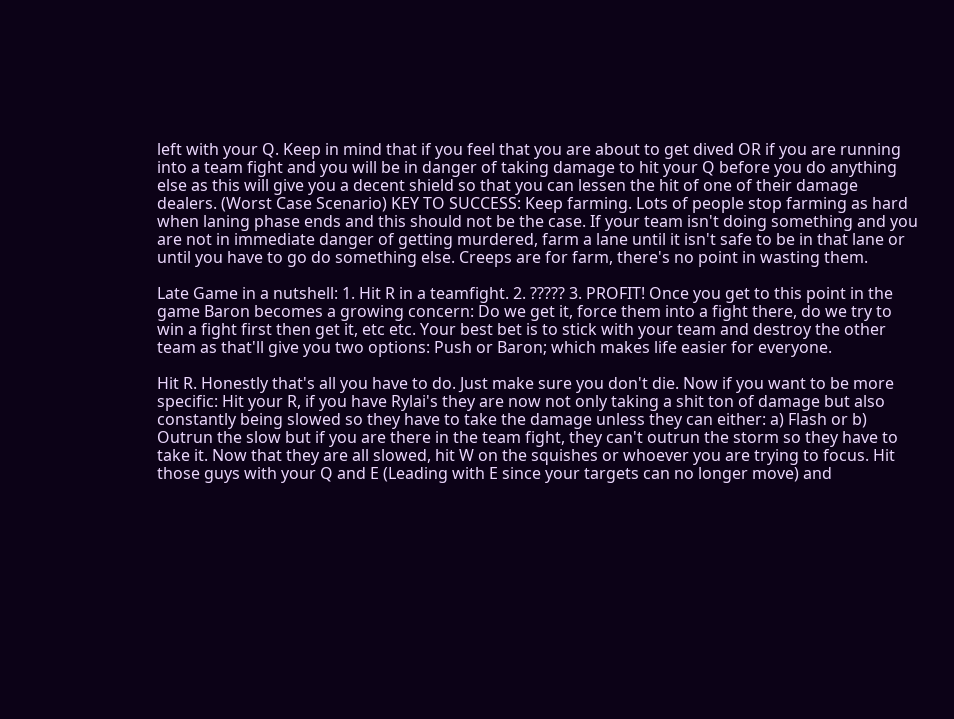left with your Q. Keep in mind that if you feel that you are about to get dived OR if you are running into a team fight and you will be in danger of taking damage to hit your Q before you do anything else as this will give you a decent shield so that you can lessen the hit of one of their damage dealers. (Worst Case Scenario) KEY TO SUCCESS: Keep farming. Lots of people stop farming as hard when laning phase ends and this should not be the case. If your team isn't doing something and you are not in immediate danger of getting murdered, farm a lane until it isn't safe to be in that lane or until you have to go do something else. Creeps are for farm, there's no point in wasting them.

Late Game in a nutshell: 1. Hit R in a teamfight. 2. ????? 3. PROFIT! Once you get to this point in the game Baron becomes a growing concern: Do we get it, force them into a fight there, do we try to win a fight first then get it, etc etc. Your best bet is to stick with your team and destroy the other team as that'll give you two options: Push or Baron; which makes life easier for everyone.

Hit R. Honestly that's all you have to do. Just make sure you don't die. Now if you want to be more specific: Hit your R, if you have Rylai's they are now not only taking a shit ton of damage but also constantly being slowed so they have to take the damage unless they can either: a) Flash or b) Outrun the slow but if you are there in the team fight, they can't outrun the storm so they have to take it. Now that they are all slowed, hit W on the squishes or whoever you are trying to focus. Hit those guys with your Q and E (Leading with E since your targets can no longer move) and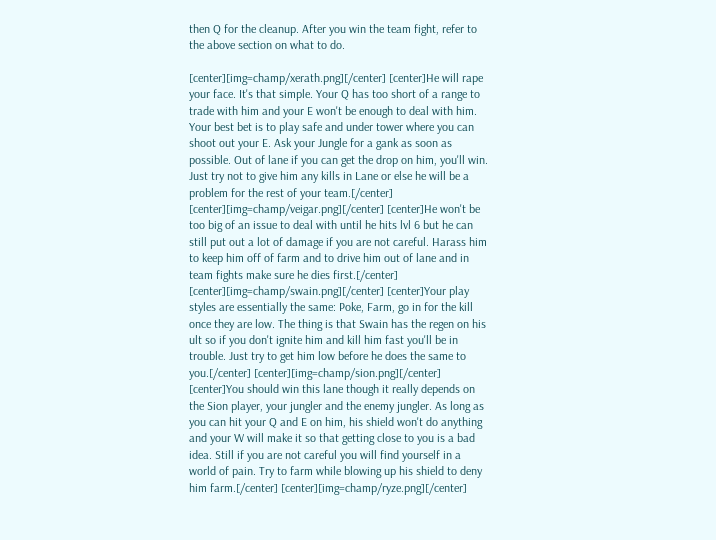then Q for the cleanup. After you win the team fight, refer to the above section on what to do.

[center][img=champ/xerath.png][/center] [center]He will rape your face. It's that simple. Your Q has too short of a range to trade with him and your E won't be enough to deal with him. Your best bet is to play safe and under tower where you can shoot out your E. Ask your Jungle for a gank as soon as possible. Out of lane if you can get the drop on him, you'll win. Just try not to give him any kills in Lane or else he will be a problem for the rest of your team.[/center] [center][img=champ/veigar.png][/center] [center]He won't be too big of an issue to deal with until he hits lvl 6 but he can still put out a lot of damage if you are not careful. Harass him to keep him off of farm and to drive him out of lane and in team fights make sure he dies first.[/center] [center][img=champ/swain.png][/center] [center]Your play styles are essentially the same: Poke, Farm, go in for the kill once they are low. The thing is that Swain has the regen on his ult so if you don't ignite him and kill him fast you'll be in trouble. Just try to get him low before he does the same to you.[/center] [center][img=champ/sion.png][/center] [center]You should win this lane though it really depends on the Sion player, your jungler and the enemy jungler. As long as you can hit your Q and E on him, his shield won't do anything and your W will make it so that getting close to you is a bad idea. Still if you are not careful you will find yourself in a world of pain. Try to farm while blowing up his shield to deny him farm.[/center] [center][img=champ/ryze.png][/center]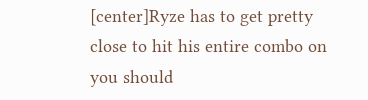[center]Ryze has to get pretty close to hit his entire combo on you should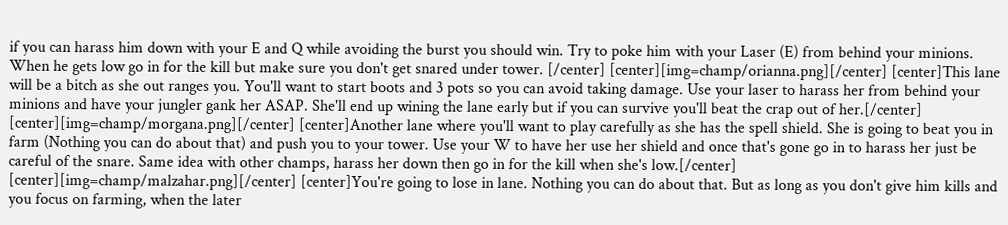if you can harass him down with your E and Q while avoiding the burst you should win. Try to poke him with your Laser (E) from behind your minions. When he gets low go in for the kill but make sure you don't get snared under tower. [/center] [center][img=champ/orianna.png][/center] [center]This lane will be a bitch as she out ranges you. You'll want to start boots and 3 pots so you can avoid taking damage. Use your laser to harass her from behind your minions and have your jungler gank her ASAP. She'll end up wining the lane early but if you can survive you'll beat the crap out of her.[/center] [center][img=champ/morgana.png][/center] [center]Another lane where you'll want to play carefully as she has the spell shield. She is going to beat you in farm (Nothing you can do about that) and push you to your tower. Use your W to have her use her shield and once that's gone go in to harass her just be careful of the snare. Same idea with other champs, harass her down then go in for the kill when she's low.[/center] [center][img=champ/malzahar.png][/center] [center]You're going to lose in lane. Nothing you can do about that. But as long as you don't give him kills and you focus on farming, when the later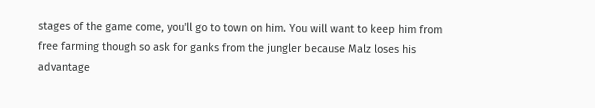stages of the game come, you'll go to town on him. You will want to keep him from free farming though so ask for ganks from the jungler because Malz loses his advantage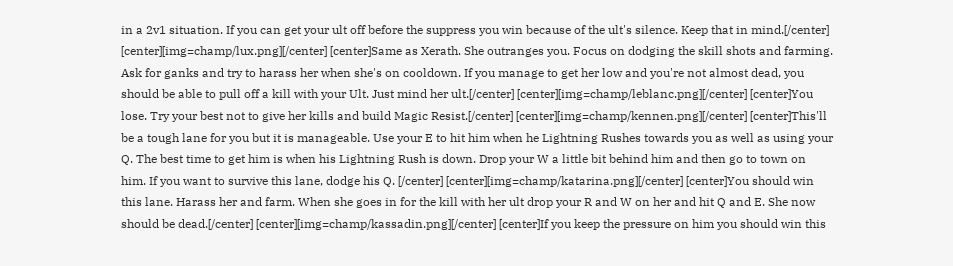in a 2v1 situation. If you can get your ult off before the suppress you win because of the ult's silence. Keep that in mind.[/center] [center][img=champ/lux.png][/center] [center]Same as Xerath. She outranges you. Focus on dodging the skill shots and farming. Ask for ganks and try to harass her when she's on cooldown. If you manage to get her low and you're not almost dead, you should be able to pull off a kill with your Ult. Just mind her ult.[/center] [center][img=champ/leblanc.png][/center] [center]You lose. Try your best not to give her kills and build Magic Resist.[/center] [center][img=champ/kennen.png][/center] [center]This'll be a tough lane for you but it is manageable. Use your E to hit him when he Lightning Rushes towards you as well as using your Q. The best time to get him is when his Lightning Rush is down. Drop your W a little bit behind him and then go to town on him. If you want to survive this lane, dodge his Q. [/center] [center][img=champ/katarina.png][/center] [center]You should win this lane. Harass her and farm. When she goes in for the kill with her ult drop your R and W on her and hit Q and E. She now should be dead.[/center] [center][img=champ/kassadin.png][/center] [center]If you keep the pressure on him you should win this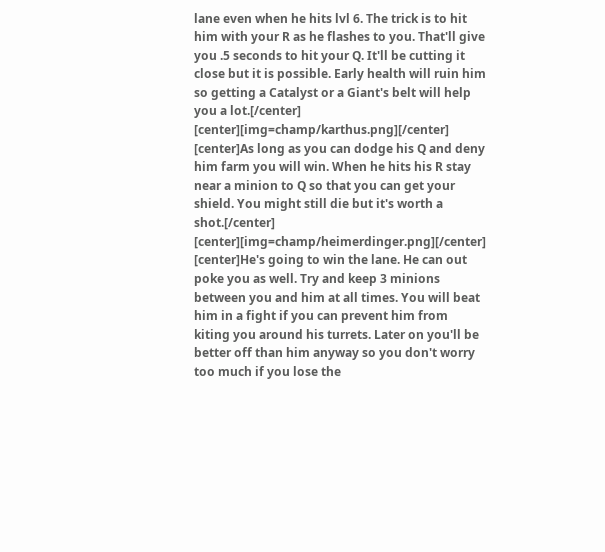lane even when he hits lvl 6. The trick is to hit him with your R as he flashes to you. That'll give you .5 seconds to hit your Q. It'll be cutting it close but it is possible. Early health will ruin him so getting a Catalyst or a Giant's belt will help you a lot.[/center] [center][img=champ/karthus.png][/center] [center]As long as you can dodge his Q and deny him farm you will win. When he hits his R stay near a minion to Q so that you can get your shield. You might still die but it's worth a shot.[/center] [center][img=champ/heimerdinger.png][/center] [center]He's going to win the lane. He can out poke you as well. Try and keep 3 minions between you and him at all times. You will beat him in a fight if you can prevent him from kiting you around his turrets. Later on you'll be better off than him anyway so you don't worry too much if you lose the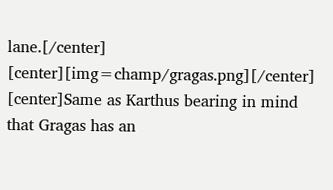lane.[/center] [center][img=champ/gragas.png][/center] [center]Same as Karthus bearing in mind that Gragas has an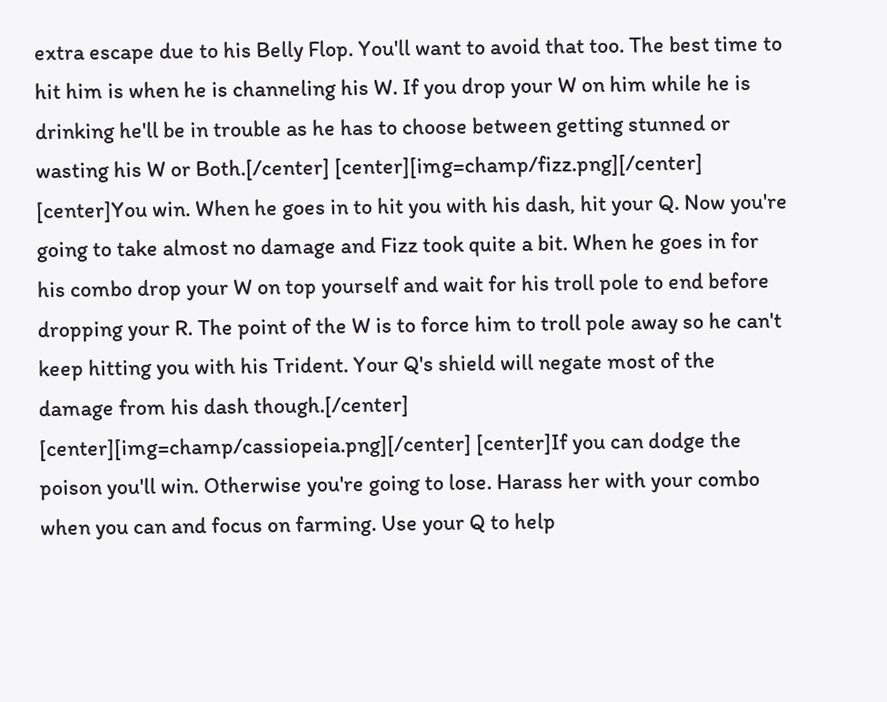extra escape due to his Belly Flop. You'll want to avoid that too. The best time to hit him is when he is channeling his W. If you drop your W on him while he is drinking he'll be in trouble as he has to choose between getting stunned or wasting his W or Both.[/center] [center][img=champ/fizz.png][/center] [center]You win. When he goes in to hit you with his dash, hit your Q. Now you're going to take almost no damage and Fizz took quite a bit. When he goes in for his combo drop your W on top yourself and wait for his troll pole to end before dropping your R. The point of the W is to force him to troll pole away so he can't keep hitting you with his Trident. Your Q's shield will negate most of the damage from his dash though.[/center] [center][img=champ/cassiopeia.png][/center] [center]If you can dodge the poison you'll win. Otherwise you're going to lose. Harass her with your combo when you can and focus on farming. Use your Q to help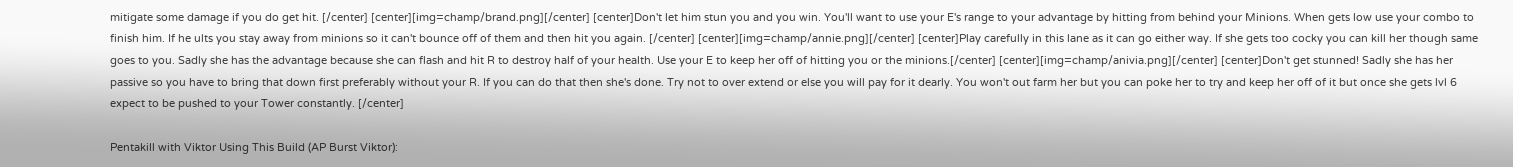mitigate some damage if you do get hit. [/center] [center][img=champ/brand.png][/center] [center]Don't let him stun you and you win. You'll want to use your E's range to your advantage by hitting from behind your Minions. When gets low use your combo to finish him. If he ults you stay away from minions so it can't bounce off of them and then hit you again. [/center] [center][img=champ/annie.png][/center] [center]Play carefully in this lane as it can go either way. If she gets too cocky you can kill her though same goes to you. Sadly she has the advantage because she can flash and hit R to destroy half of your health. Use your E to keep her off of hitting you or the minions.[/center] [center][img=champ/anivia.png][/center] [center]Don't get stunned! Sadly she has her passive so you have to bring that down first preferably without your R. If you can do that then she's done. Try not to over extend or else you will pay for it dearly. You won't out farm her but you can poke her to try and keep her off of it but once she gets lvl 6 expect to be pushed to your Tower constantly. [/center]

Pentakill with Viktor Using This Build (AP Burst Viktor):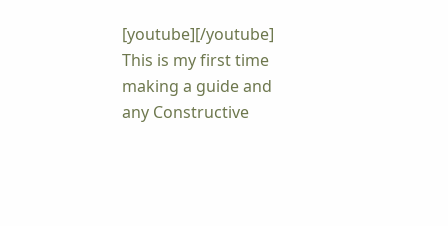[youtube][/youtube] This is my first time making a guide and any Constructive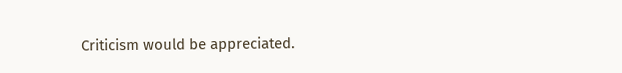Criticism would be appreciated.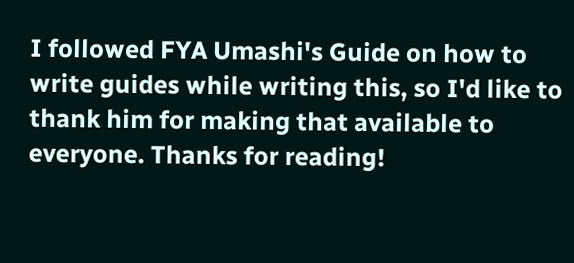I followed FYA Umashi's Guide on how to write guides while writing this, so I'd like to thank him for making that available to everyone. Thanks for reading!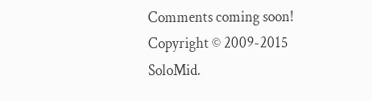Comments coming soon!
Copyright © 2009-2015 SoloMid.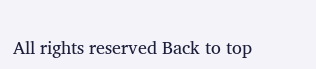All rights reserved Back to top